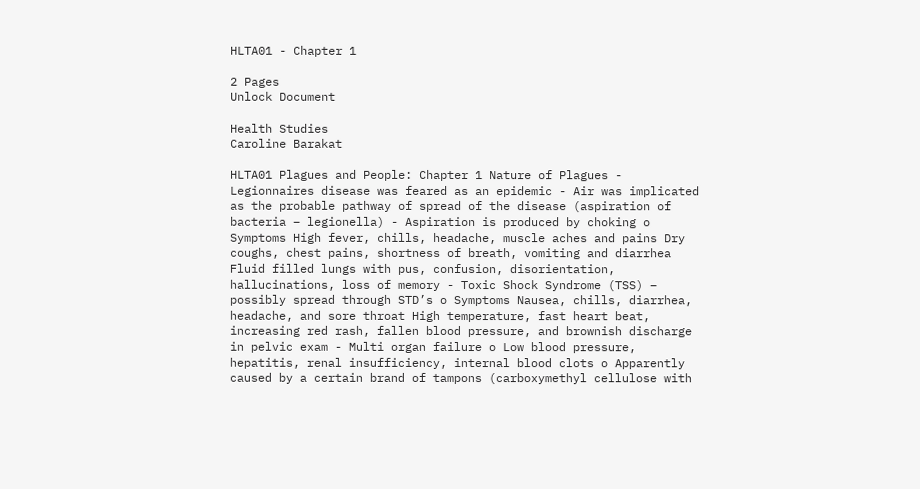HLTA01 - Chapter 1

2 Pages
Unlock Document

Health Studies
Caroline Barakat

HLTA01 Plagues and People: Chapter 1 Nature of Plagues - Legionnaires disease was feared as an epidemic - Air was implicated as the probable pathway of spread of the disease (aspiration of bacteria – legionella) - Aspiration is produced by choking o Symptoms High fever, chills, headache, muscle aches and pains Dry coughs, chest pains, shortness of breath, vomiting and diarrhea Fluid filled lungs with pus, confusion, disorientation, hallucinations, loss of memory - Toxic Shock Syndrome (TSS) – possibly spread through STD’s o Symptoms Nausea, chills, diarrhea, headache, and sore throat High temperature, fast heart beat, increasing red rash, fallen blood pressure, and brownish discharge in pelvic exam - Multi organ failure o Low blood pressure, hepatitis, renal insufficiency, internal blood clots o Apparently caused by a certain brand of tampons (carboxymethyl cellulose with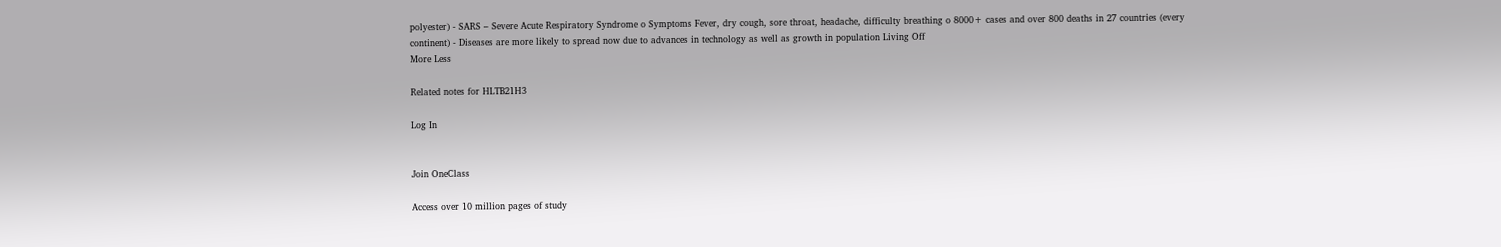polyester) - SARS – Severe Acute Respiratory Syndrome o Symptoms Fever, dry cough, sore throat, headache, difficulty breathing o 8000+ cases and over 800 deaths in 27 countries (every continent) - Diseases are more likely to spread now due to advances in technology as well as growth in population Living Off
More Less

Related notes for HLTB21H3

Log In


Join OneClass

Access over 10 million pages of study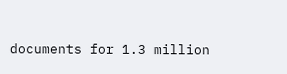documents for 1.3 million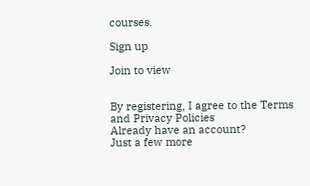courses.

Sign up

Join to view


By registering, I agree to the Terms and Privacy Policies
Already have an account?
Just a few more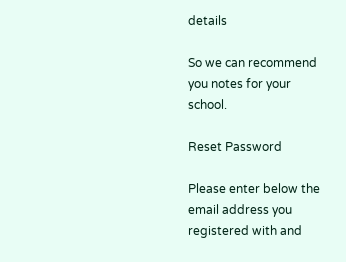details

So we can recommend you notes for your school.

Reset Password

Please enter below the email address you registered with and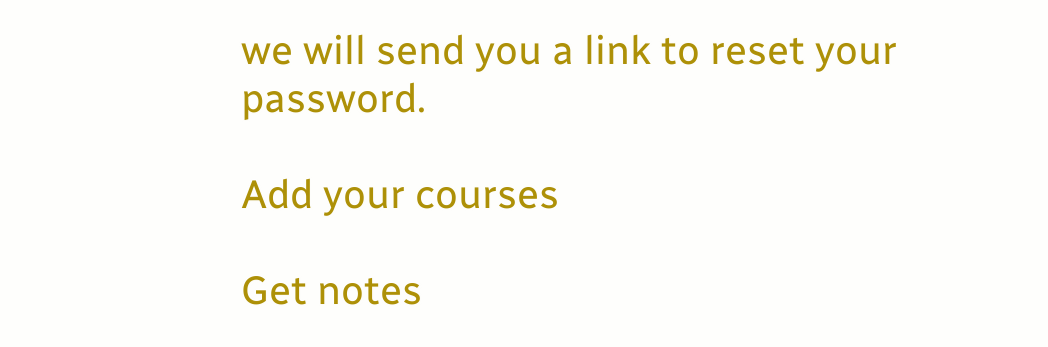we will send you a link to reset your password.

Add your courses

Get notes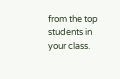from the top students in your class.